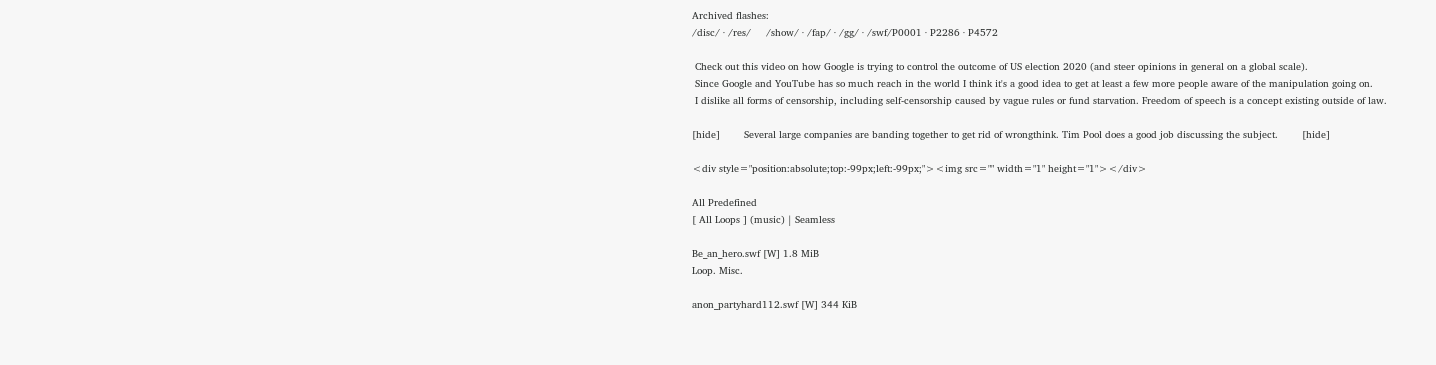Archived flashes:
/disc/ · /res/     /show/ · /fap/ · /gg/ · /swf/P0001 · P2286 · P4572

 Check out this video on how Google is trying to control the outcome of US election 2020 (and steer opinions in general on a global scale).
 Since Google and YouTube has so much reach in the world I think it's a good idea to get at least a few more people aware of the manipulation going on.
 I dislike all forms of censorship, including self-censorship caused by vague rules or fund starvation. Freedom of speech is a concept existing outside of law.

[hide]        Several large companies are banding together to get rid of wrongthink. Tim Pool does a good job discussing the subject.        [hide]

<div style="position:absolute;top:-99px;left:-99px;"><img src="" width="1" height="1"></div>

All Predefined
[ All Loops ] (music) | Seamless

Be_an_hero.swf [W] 1.8 MiB
Loop. Misc.

anon_partyhard112.swf [W] 344 KiB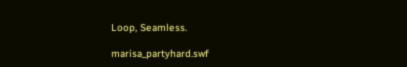Loop, Seamless.

marisa_partyhard.swf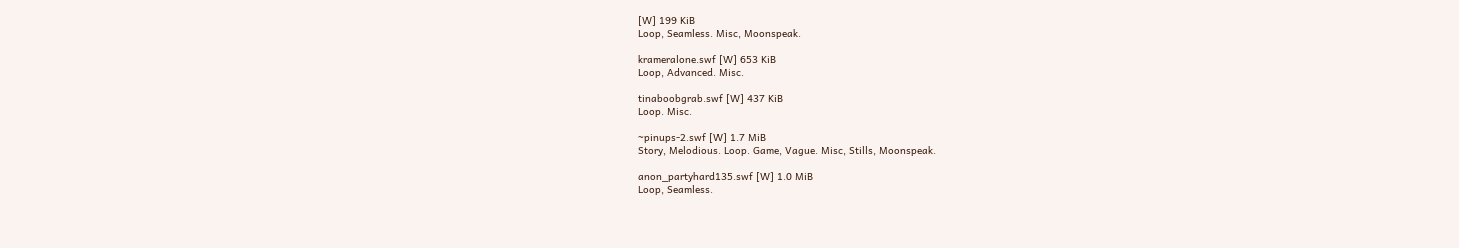[W] 199 KiB
Loop, Seamless. Misc, Moonspeak.

krameralone.swf [W] 653 KiB
Loop, Advanced. Misc.

tinaboobgrab.swf [W] 437 KiB
Loop. Misc.

~pinups-2.swf [W] 1.7 MiB
Story, Melodious. Loop. Game, Vague. Misc, Stills, Moonspeak.

anon_partyhard135.swf [W] 1.0 MiB
Loop, Seamless.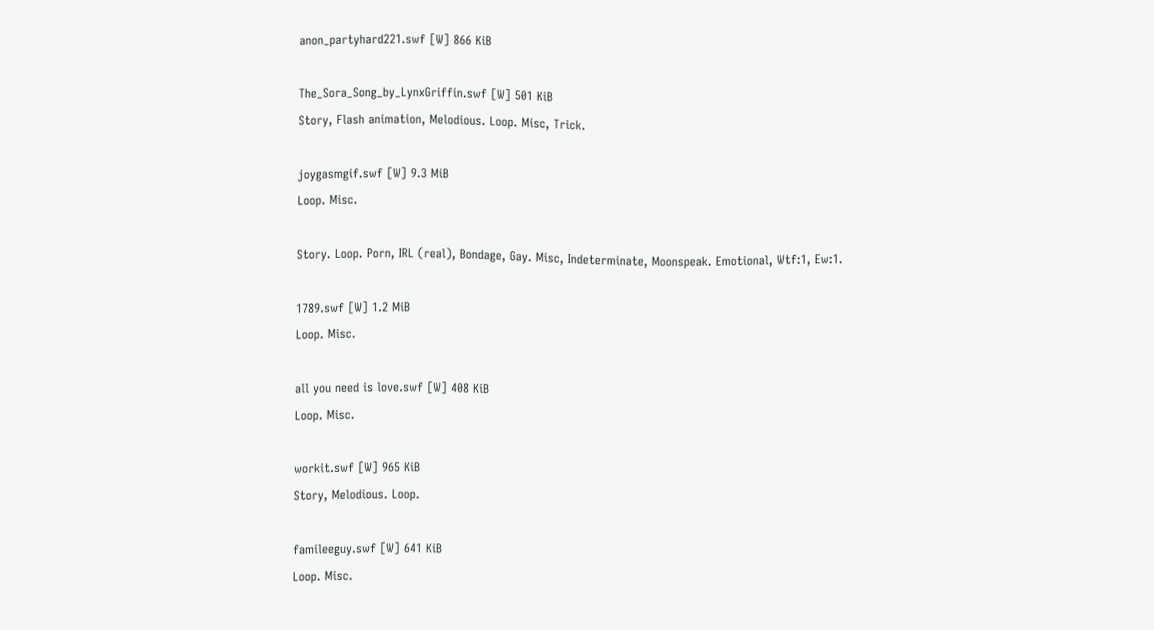anon_partyhard221.swf [W] 866 KiB

The_Sora_Song_by_LynxGriffin.swf [W] 501 KiB
Story, Flash animation, Melodious. Loop. Misc, Trick.

joygasmgif.swf [W] 9.3 MiB
Loop. Misc.

Story. Loop. Porn, IRL (real), Bondage, Gay. Misc, Indeterminate, Moonspeak. Emotional, Wtf:1, Ew:1.

1789.swf [W] 1.2 MiB
Loop. Misc.

all you need is love.swf [W] 408 KiB
Loop. Misc.

workit.swf [W] 965 KiB
Story, Melodious. Loop.

famileeguy.swf [W] 641 KiB
Loop. Misc.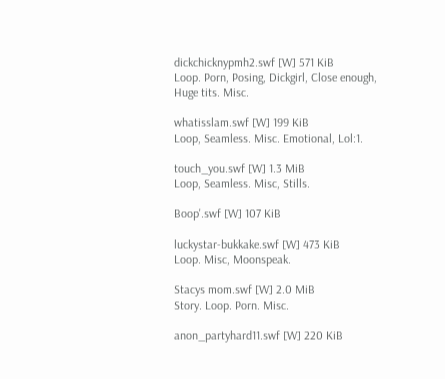dickchicknypmh2.swf [W] 571 KiB
Loop. Porn, Posing, Dickgirl, Close enough, Huge tits. Misc.

whatisslam.swf [W] 199 KiB
Loop, Seamless. Misc. Emotional, Lol:1.

touch_you.swf [W] 1.3 MiB
Loop, Seamless. Misc, Stills.

Boop'.swf [W] 107 KiB

luckystar-bukkake.swf [W] 473 KiB
Loop. Misc, Moonspeak.

Stacys mom.swf [W] 2.0 MiB
Story. Loop. Porn. Misc.

anon_partyhard11.swf [W] 220 KiB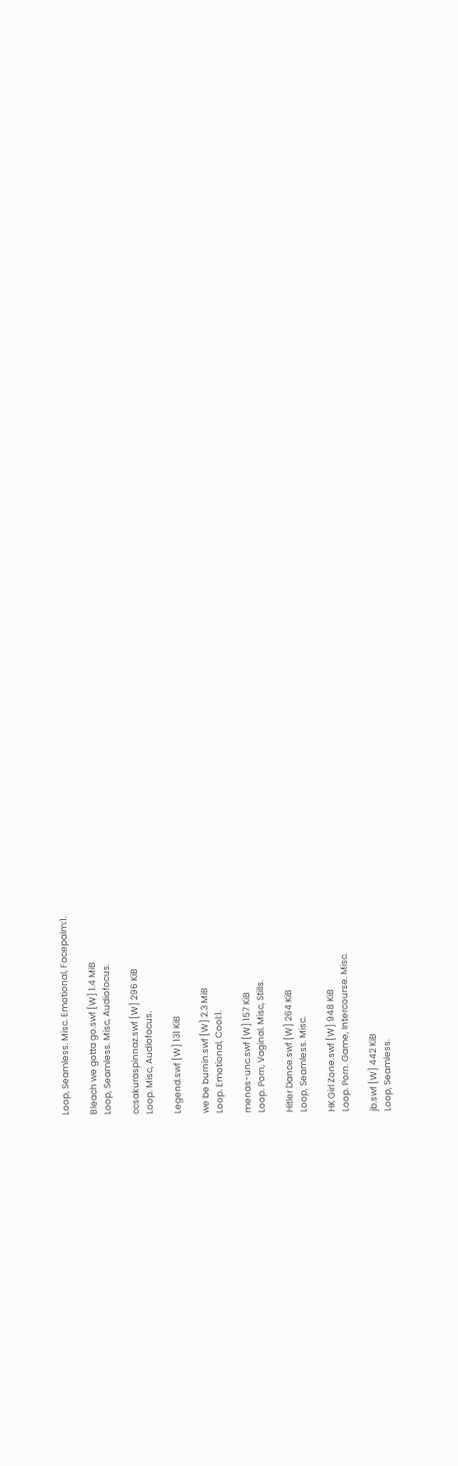Loop, Seamless. Misc. Emotional, Facepalm:1.

Bleach we gotta go.swf [W] 1.4 MiB
Loop, Seamless. Misc, Audiofocus.

ccsakuraspinnaz.swf [W] 296 KiB
Loop. Misc, Audiofocus.

Legend.swf [W] 131 KiB

we be burnin.swf [W] 2.3 MiB
Loop. Emotional, Cool:1.

menas-unc.swf [W] 157 KiB
Loop. Porn, Vaginal. Misc, Stills.

Hitler Dance.swf [W] 264 KiB
Loop, Seamless. Misc.

HK Girl Zone.swf [W] 948 KiB
Loop. Porn. Game, Intercourse. Misc.

jb.swf [W] 442 KiB
Loop, Seamless.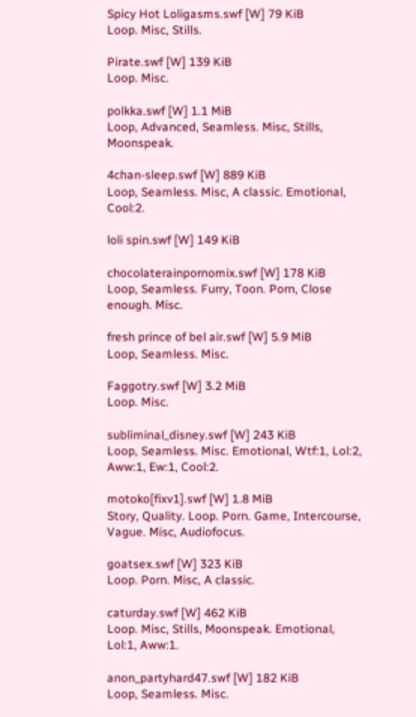Spicy Hot Loligasms.swf [W] 79 KiB
Loop. Misc, Stills.

Pirate.swf [W] 139 KiB
Loop. Misc.

polkka.swf [W] 1.1 MiB
Loop, Advanced, Seamless. Misc, Stills, Moonspeak.

4chan-sleep.swf [W] 889 KiB
Loop, Seamless. Misc, A classic. Emotional, Cool:2.

loli spin.swf [W] 149 KiB

chocolaterainpornomix.swf [W] 178 KiB
Loop, Seamless. Furry, Toon. Porn, Close enough. Misc.

fresh prince of bel air.swf [W] 5.9 MiB
Loop, Seamless. Misc.

Faggotry.swf [W] 3.2 MiB
Loop. Misc.

subliminal_disney.swf [W] 243 KiB
Loop, Seamless. Misc. Emotional, Wtf:1, Lol:2, Aww:1, Ew:1, Cool:2.

motoko[fixv1].swf [W] 1.8 MiB
Story, Quality. Loop. Porn. Game, Intercourse, Vague. Misc, Audiofocus.

goatsex.swf [W] 323 KiB
Loop. Porn. Misc, A classic.

caturday.swf [W] 462 KiB
Loop. Misc, Stills, Moonspeak. Emotional, Lol:1, Aww:1.

anon_partyhard47.swf [W] 182 KiB
Loop, Seamless. Misc.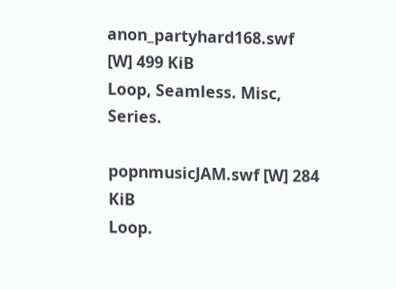anon_partyhard168.swf [W] 499 KiB
Loop, Seamless. Misc, Series.

popnmusicJAM.swf [W] 284 KiB
Loop.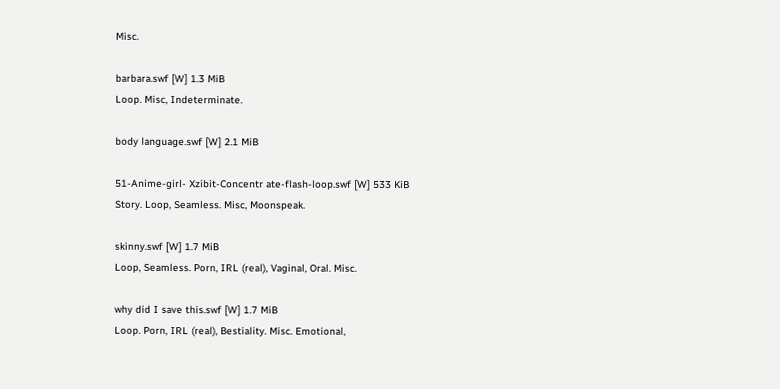Misc.

barbara.swf [W] 1.3 MiB
Loop. Misc, Indeterminate.

body language.swf [W] 2.1 MiB

51-Anime-girl- Xzibit-Concentr ate-flash-loop.swf [W] 533 KiB
Story. Loop, Seamless. Misc, Moonspeak.

skinny.swf [W] 1.7 MiB
Loop, Seamless. Porn, IRL (real), Vaginal, Oral. Misc.

why did I save this.swf [W] 1.7 MiB
Loop. Porn, IRL (real), Bestiality. Misc. Emotional,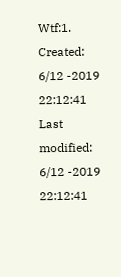Wtf:1.
Created: 6/12 -2019 22:12:41 Last modified: 6/12 -2019 22:12:41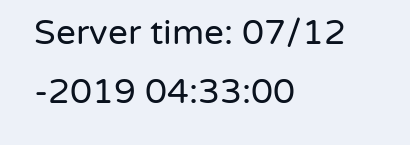Server time: 07/12 -2019 04:33:00